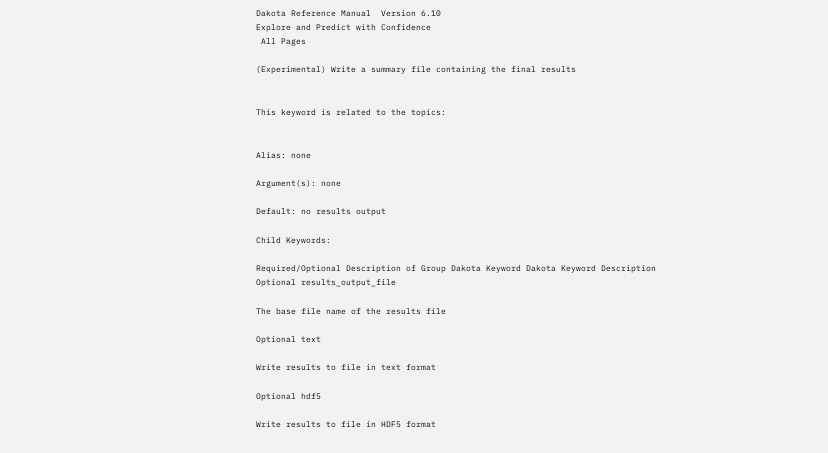Dakota Reference Manual  Version 6.10
Explore and Predict with Confidence
 All Pages

(Experimental) Write a summary file containing the final results


This keyword is related to the topics:


Alias: none

Argument(s): none

Default: no results output

Child Keywords:

Required/Optional Description of Group Dakota Keyword Dakota Keyword Description
Optional results_output_file

The base file name of the results file

Optional text

Write results to file in text format

Optional hdf5

Write results to file in HDF5 format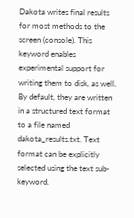Dakota writes final results for most methods to the screen (console). This keyword enables experimental support for writing them to disk, as well. By default, they are written in a structured text format to a file named dakota_results.txt. Text format can be explicitly selected using the text sub-keyword.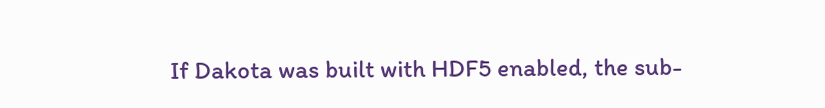If Dakota was built with HDF5 enabled, the sub-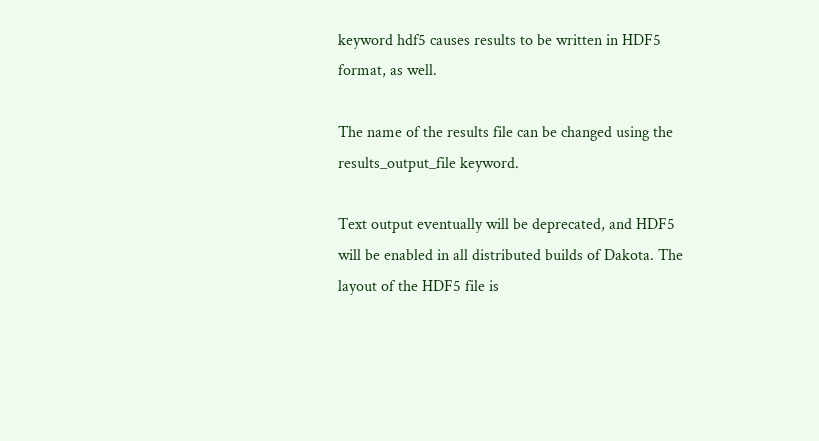keyword hdf5 causes results to be written in HDF5 format, as well.

The name of the results file can be changed using the results_output_file keyword.

Text output eventually will be deprecated, and HDF5 will be enabled in all distributed builds of Dakota. The layout of the HDF5 file is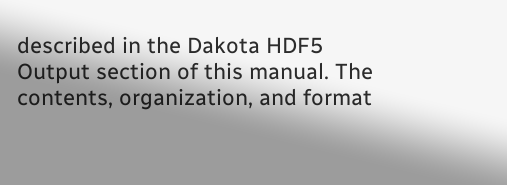described in the Dakota HDF5 Output section of this manual. The contents, organization, and format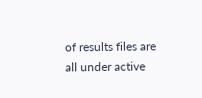of results files are all under active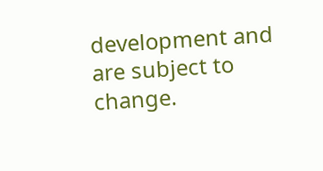development and are subject to change.